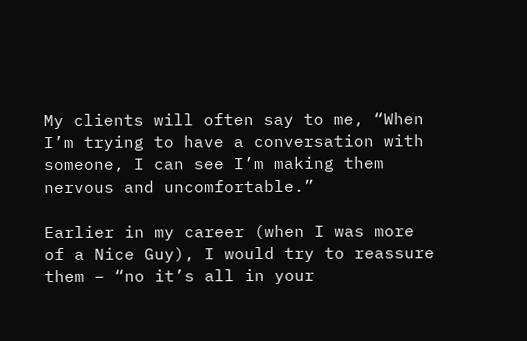My clients will often say to me, “When I’m trying to have a conversation with someone, I can see I’m making them nervous and uncomfortable.”

Earlier in my career (when I was more of a Nice Guy), I would try to reassure them – “no it’s all in your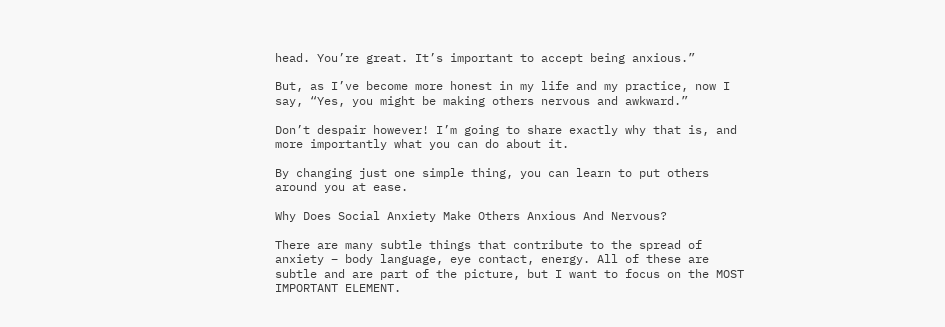head. You’re great. It’s important to accept being anxious.”

But, as I’ve become more honest in my life and my practice, now I say, “Yes, you might be making others nervous and awkward.”

Don’t despair however! I’m going to share exactly why that is, and more importantly what you can do about it.

By changing just one simple thing, you can learn to put others around you at ease.

Why Does Social Anxiety Make Others Anxious And Nervous?

There are many subtle things that contribute to the spread of anxiety – body language, eye contact, energy. All of these are subtle and are part of the picture, but I want to focus on the MOST IMPORTANT ELEMENT.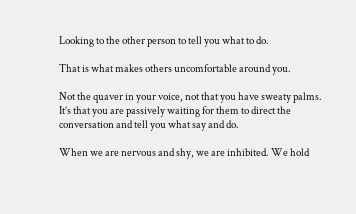Looking to the other person to tell you what to do.

That is what makes others uncomfortable around you.

Not the quaver in your voice, not that you have sweaty palms. It’s that you are passively waiting for them to direct the conversation and tell you what say and do.

When we are nervous and shy, we are inhibited. We hold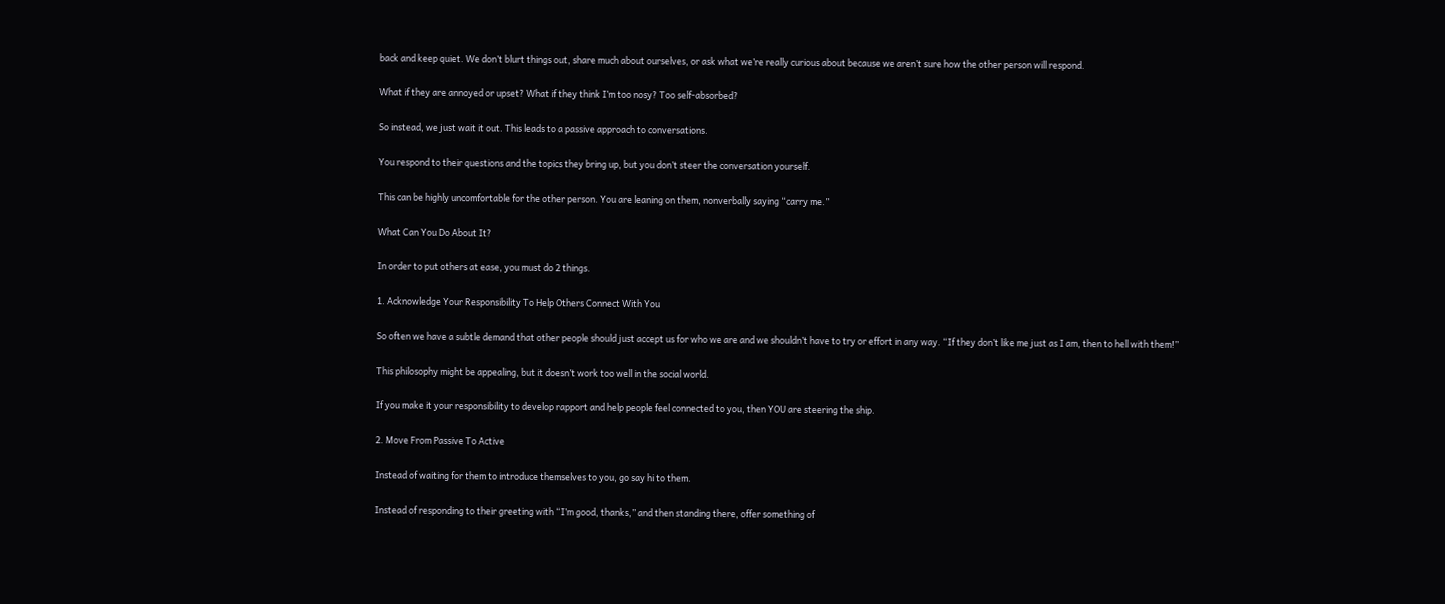back and keep quiet. We don’t blurt things out, share much about ourselves, or ask what we’re really curious about because we aren’t sure how the other person will respond.

What if they are annoyed or upset? What if they think I’m too nosy? Too self-absorbed?

So instead, we just wait it out. This leads to a passive approach to conversations.

You respond to their questions and the topics they bring up, but you don’t steer the conversation yourself.

This can be highly uncomfortable for the other person. You are leaning on them, nonverbally saying “carry me.”

What Can You Do About It?

In order to put others at ease, you must do 2 things.

1. Acknowledge Your Responsibility To Help Others Connect With You

So often we have a subtle demand that other people should just accept us for who we are and we shouldn’t have to try or effort in any way. “If they don’t like me just as I am, then to hell with them!”

This philosophy might be appealing, but it doesn’t work too well in the social world.

If you make it your responsibility to develop rapport and help people feel connected to you, then YOU are steering the ship.

2. Move From Passive To Active

Instead of waiting for them to introduce themselves to you, go say hi to them.

Instead of responding to their greeting with “I’m good, thanks,” and then standing there, offer something of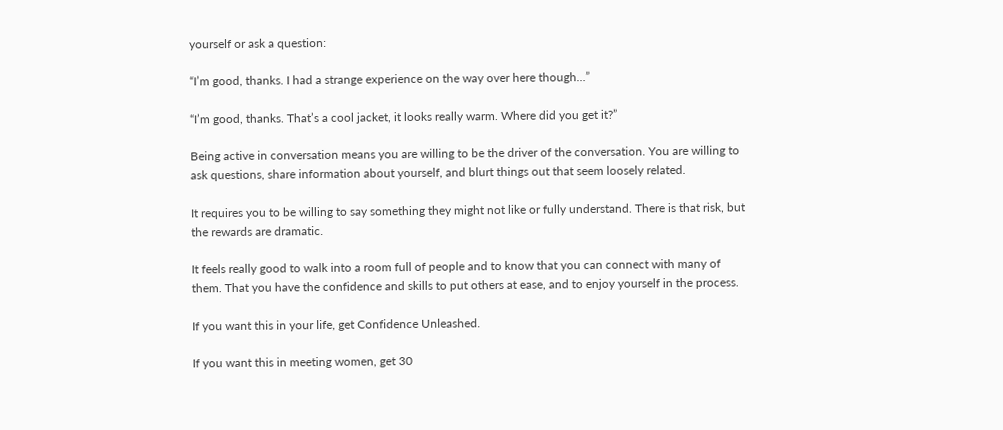yourself or ask a question:

“I’m good, thanks. I had a strange experience on the way over here though…”

“I’m good, thanks. That’s a cool jacket, it looks really warm. Where did you get it?”

Being active in conversation means you are willing to be the driver of the conversation. You are willing to ask questions, share information about yourself, and blurt things out that seem loosely related.

It requires you to be willing to say something they might not like or fully understand. There is that risk, but the rewards are dramatic.

It feels really good to walk into a room full of people and to know that you can connect with many of them. That you have the confidence and skills to put others at ease, and to enjoy yourself in the process.

If you want this in your life, get Confidence Unleashed.

If you want this in meeting women, get 30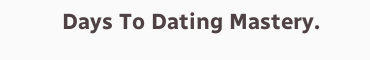Days To Dating Mastery.